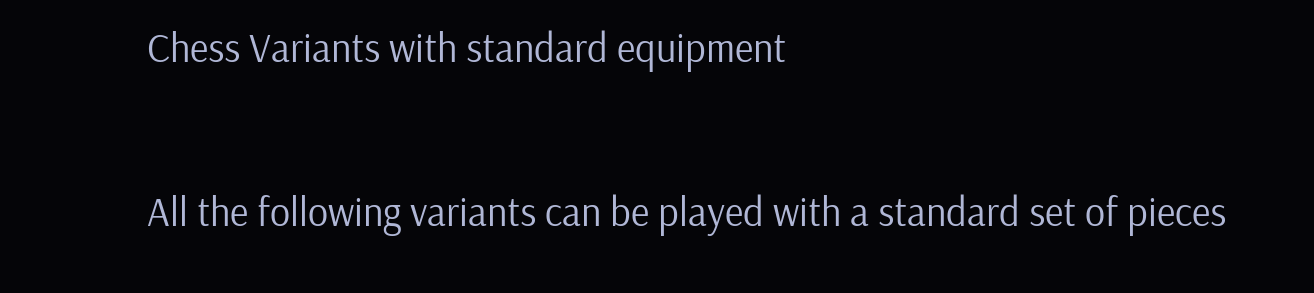Chess Variants with standard equipment

All the following variants can be played with a standard set of pieces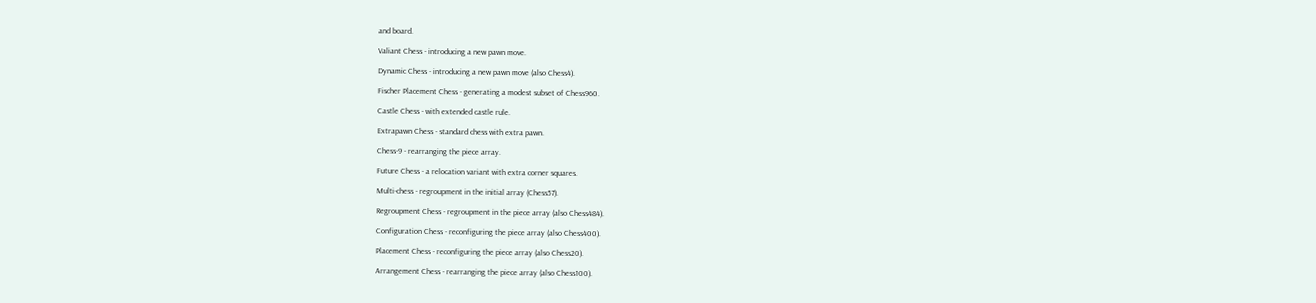and board.

Valiant Chess - introducing a new pawn move.

Dynamic Chess - introducing a new pawn move (also Chess4).

Fischer Placement Chess - generating a modest subset of Chess960.

Castle Chess - with extended castle rule.

Extrapawn Chess - standard chess with extra pawn.

Chess-9 - rearranging the piece array.

Future Chess - a relocation variant with extra corner squares.

Multi-chess - regroupment in the initial array (Chess57).

Regroupment Chess - regroupment in the piece array (also Chess484).

Configuration Chess - reconfiguring the piece array (also Chess400).

Placement Chess - reconfiguring the piece array (also Chess20).

Arrangement Chess - rearranging the piece array (also Chess100).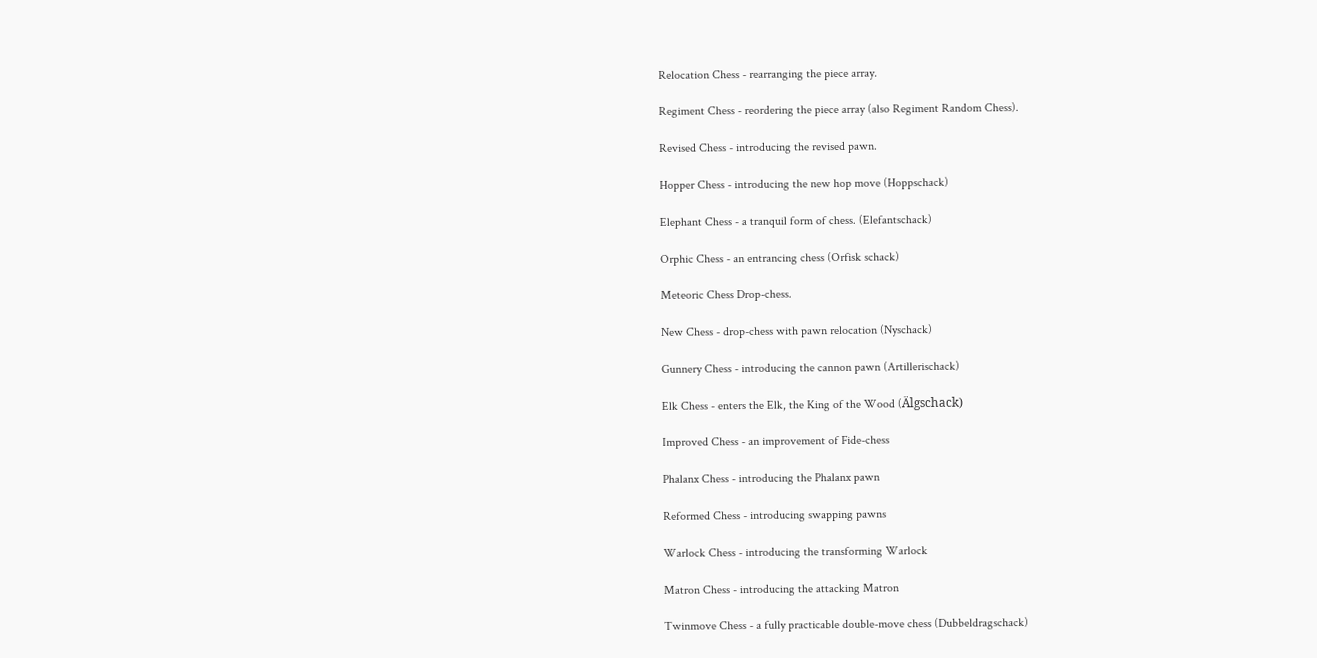Relocation Chess - rearranging the piece array.

Regiment Chess - reordering the piece array (also Regiment Random Chess).

Revised Chess - introducing the revised pawn.

Hopper Chess - introducing the new hop move (Hoppschack)

Elephant Chess - a tranquil form of chess. (Elefantschack)

Orphic Chess - an entrancing chess (Orfisk schack)

Meteoric Chess Drop-chess.

New Chess - drop-chess with pawn relocation (Nyschack)

Gunnery Chess - introducing the cannon pawn (Artillerischack)

Elk Chess - enters the Elk, the King of the Wood (Älgschack)

Improved Chess - an improvement of Fide-chess

Phalanx Chess - introducing the Phalanx pawn

Reformed Chess - introducing swapping pawns

Warlock Chess - introducing the transforming Warlock

Matron Chess - introducing the attacking Matron

Twinmove Chess - a fully practicable double-move chess (Dubbeldragschack)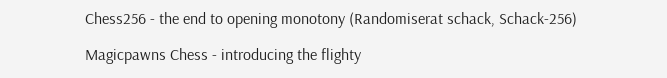Chess256 - the end to opening monotony (Randomiserat schack, Schack-256)

Magicpawns Chess - introducing the flighty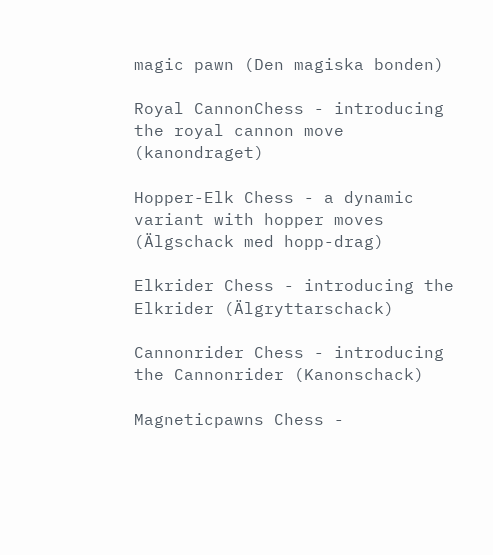magic pawn (Den magiska bonden)

Royal CannonChess - introducing the royal cannon move (kanondraget)

Hopper-Elk Chess - a dynamic variant with hopper moves (Älgschack med hopp-drag)

Elkrider Chess - introducing the Elkrider (Älgryttarschack)

Cannonrider Chess - introducing the Cannonrider (Kanonschack)

Magneticpawns Chess -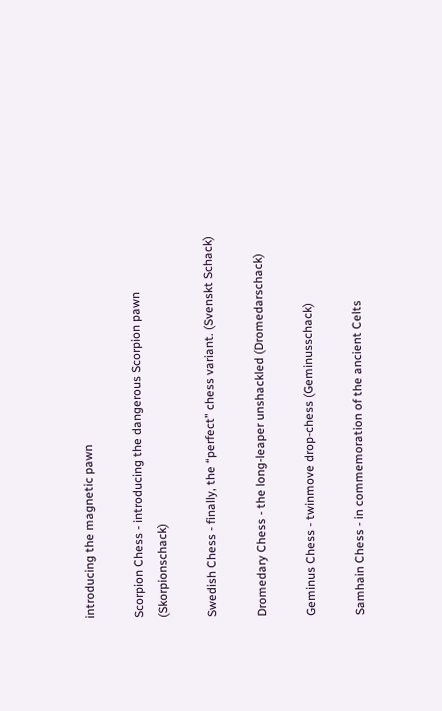introducing the magnetic pawn

Scorpion Chess - introducing the dangerous Scorpion pawn (Skorpionschack)

Swedish Chess - finally, the “perfect” chess variant. (Svenskt Schack)

Dromedary Chess - the long-leaper unshackled (Dromedarschack)

Geminus Chess - twinmove drop-chess (Geminusschack)

Samhain Chess - in commemoration of the ancient Celts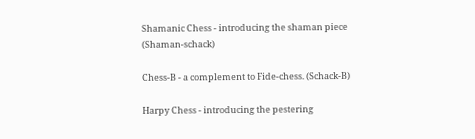Shamanic Chess - introducing the shaman piece (Shaman-schack)

Chess-B - a complement to Fide-chess. (Schack-B)

Harpy Chess - introducing the pestering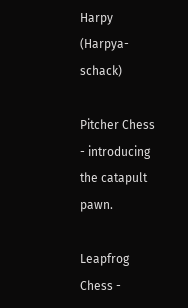Harpy (Harpya-schack)

Pitcher Chess - introducing the catapult pawn.

Leapfrog Chess -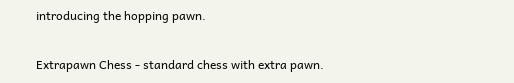introducing the hopping pawn.

Extrapawn Chess - standard chess with extra pawn.